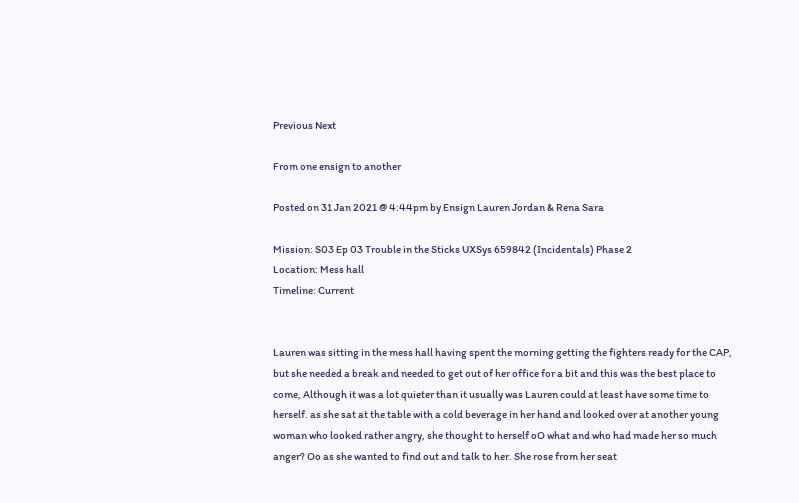Previous Next

From one ensign to another

Posted on 31 Jan 2021 @ 4:44pm by Ensign Lauren Jordan & Rena Sara

Mission: S03 Ep 03 Trouble in the Sticks UXSys 659842 (Incidentals) Phase 2
Location: Mess hall
Timeline: Current


Lauren was sitting in the mess hall having spent the morning getting the fighters ready for the CAP, but she needed a break and needed to get out of her office for a bit and this was the best place to come, Although it was a lot quieter than it usually was Lauren could at least have some time to herself. as she sat at the table with a cold beverage in her hand and looked over at another young woman who looked rather angry, she thought to herself oO what and who had made her so much anger? Oo as she wanted to find out and talk to her. She rose from her seat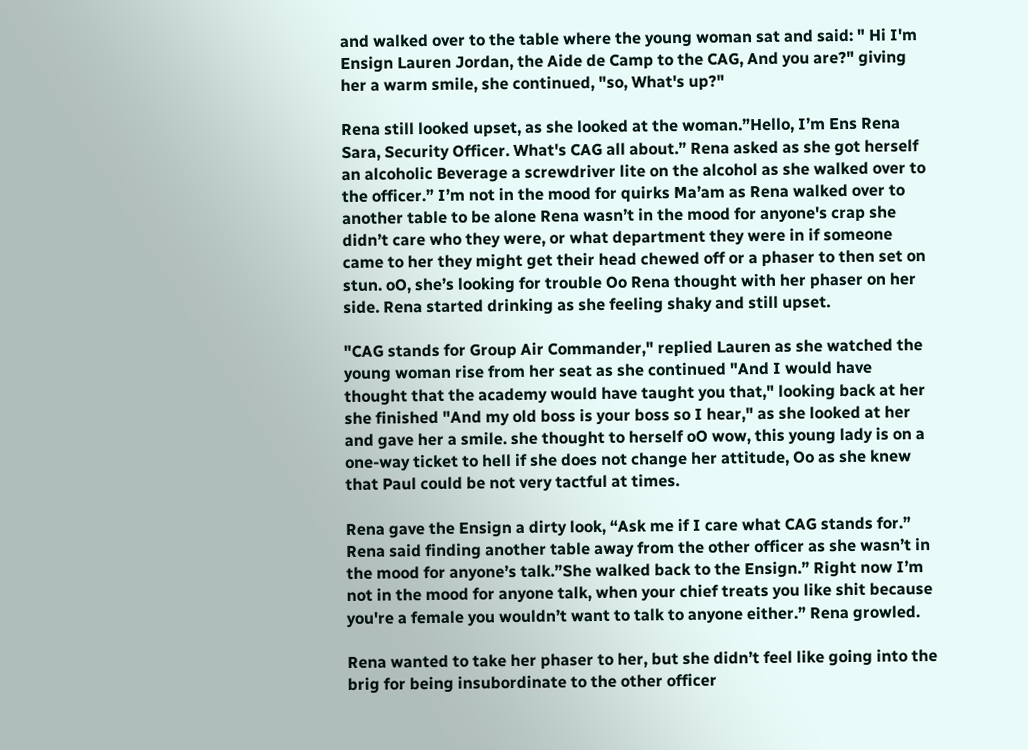and walked over to the table where the young woman sat and said: " Hi I'm Ensign Lauren Jordan, the Aide de Camp to the CAG, And you are?" giving her a warm smile, she continued, "so, What's up?"

Rena still looked upset, as she looked at the woman.”Hello, I’m Ens Rena Sara, Security Officer. What's CAG all about.” Rena asked as she got herself an alcoholic Beverage a screwdriver lite on the alcohol as she walked over to the officer.” I’m not in the mood for quirks Ma’am as Rena walked over to another table to be alone Rena wasn’t in the mood for anyone's crap she didn’t care who they were, or what department they were in if someone came to her they might get their head chewed off or a phaser to then set on stun. oO, she’s looking for trouble Oo Rena thought with her phaser on her side. Rena started drinking as she feeling shaky and still upset.

"CAG stands for Group Air Commander," replied Lauren as she watched the young woman rise from her seat as she continued "And I would have thought that the academy would have taught you that," looking back at her she finished "And my old boss is your boss so I hear," as she looked at her and gave her a smile. she thought to herself oO wow, this young lady is on a one-way ticket to hell if she does not change her attitude, Oo as she knew that Paul could be not very tactful at times.

Rena gave the Ensign a dirty look, “Ask me if I care what CAG stands for.” Rena said finding another table away from the other officer as she wasn’t in the mood for anyone’s talk.”She walked back to the Ensign.” Right now I’m not in the mood for anyone talk, when your chief treats you like shit because you're a female you wouldn’t want to talk to anyone either.” Rena growled.

Rena wanted to take her phaser to her, but she didn’t feel like going into the brig for being insubordinate to the other officer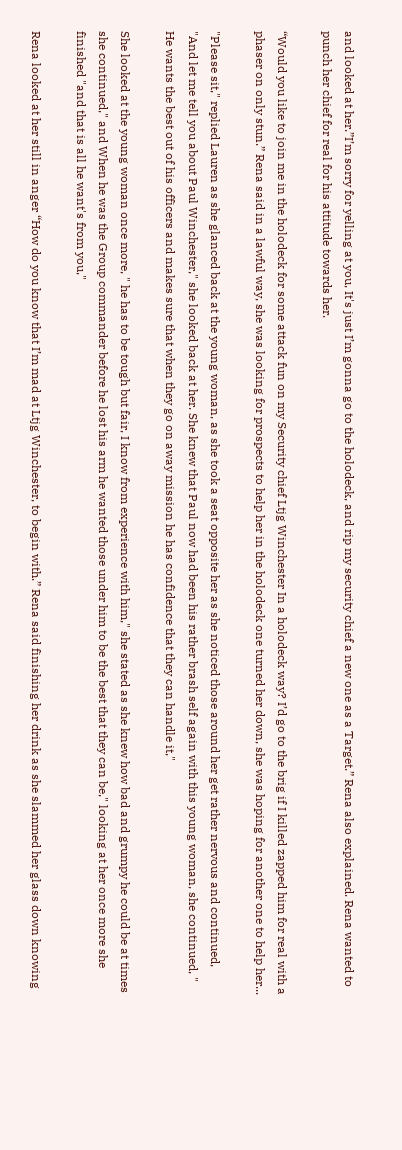and looked at her.”I’m sorry for yelling at you, It's just I’m gonna go to the holodeck, and rip my security chief a new one as a Target.” Rena also explained. Rena wanted to punch her chief for real for his attitude towards her.

“Would you like to join me in the holodeck for some attack fun on my Security chief Ltjg Winchester In a holodeck way? I’d go to the brig if I killed zapped him for real with a phaser on only stun.” Rena said in a lawful way, she was looking for prospects to help her in the holodeck one turned her down, she was hoping for another one to help her...

"Please sit," replied Lauren as she glanced back at the young woman, as she took a seat opposite her as she noticed those around her get rather nervous and continued, "And let me tell you about Paul Winchester," she looked back at her. She knew that Paul now had been his rather brash self again with this young woman, she continued, " He wants the best out of his officers and makes sure that when they go on away mission he has confidence that they can handle it,"

She looked at the young woman once more, " he has to be tough but fair, I know from experience with him," she stated as she knew how bad and grumpy he could be at times she continued," and When he was the Group commander before he lost his arm he wanted those under him to be the best that they can be," looking at her once more she finished "and that is all he want's from you,"

Rena looked at her still in anger “How do you know that I’m mad at Ltjg Winchester, to begin with.” Rena said finishing her drink as she slammed her glass down knowing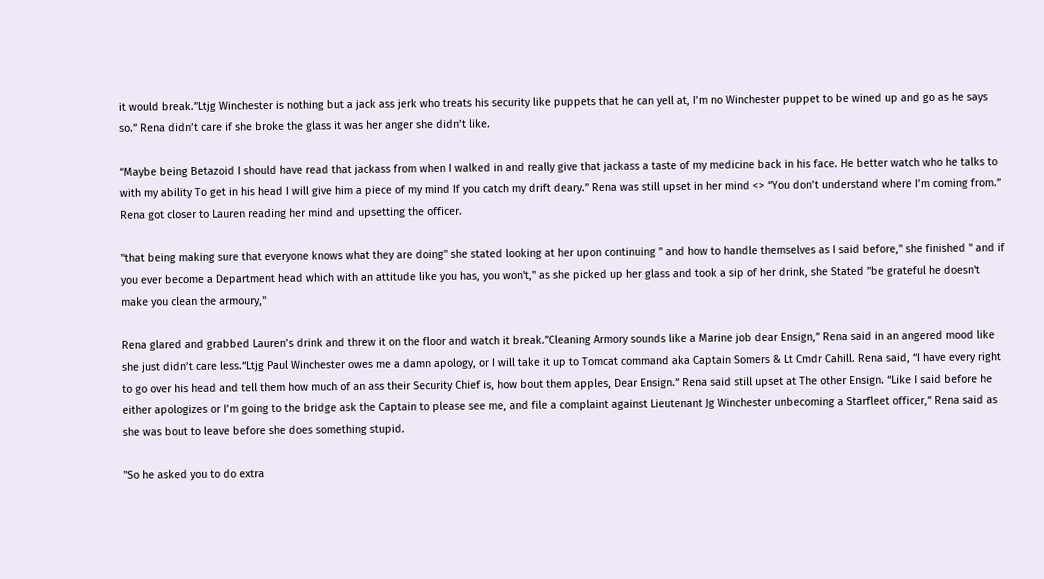it would break.”Ltjg Winchester is nothing but a jack ass jerk who treats his security like puppets that he can yell at, I’m no Winchester puppet to be wined up and go as he says so.” Rena didn’t care if she broke the glass it was her anger she didn’t like.

“Maybe being Betazoid I should have read that jackass from when I walked in and really give that jackass a taste of my medicine back in his face. He better watch who he talks to with my ability To get in his head I will give him a piece of my mind If you catch my drift deary.” Rena was still upset in her mind <> “You don’t understand where I’m coming from.” Rena got closer to Lauren reading her mind and upsetting the officer.

"that being making sure that everyone knows what they are doing" she stated looking at her upon continuing " and how to handle themselves as I said before," she finished " and if you ever become a Department head which with an attitude like you has, you won't," as she picked up her glass and took a sip of her drink, she Stated "be grateful he doesn't make you clean the armoury,"

Rena glared and grabbed Lauren’s drink and threw it on the floor and watch it break.”Cleaning Armory sounds like a Marine job dear Ensign,” Rena said in an angered mood like she just didn’t care less.“Ltjg Paul Winchester owes me a damn apology, or I will take it up to Tomcat command aka Captain Somers & Lt Cmdr Cahill. Rena said, “I have every right to go over his head and tell them how much of an ass their Security Chief is, how bout them apples, Dear Ensign.” Rena said still upset at The other Ensign. “Like I said before he either apologizes or I’m going to the bridge ask the Captain to please see me, and file a complaint against Lieutenant Jg Winchester unbecoming a Starfleet officer,” Rena said as she was bout to leave before she does something stupid.

"So he asked you to do extra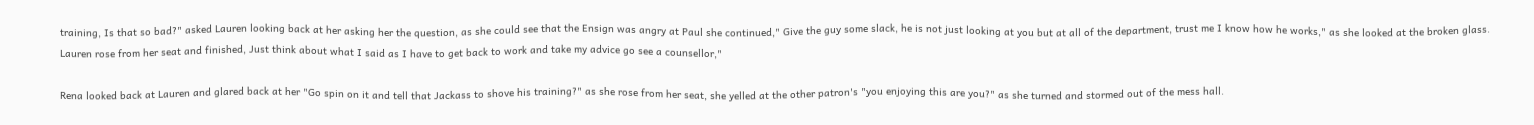training, Is that so bad?" asked Lauren looking back at her asking her the question, as she could see that the Ensign was angry at Paul she continued," Give the guy some slack, he is not just looking at you but at all of the department, trust me I know how he works," as she looked at the broken glass. Lauren rose from her seat and finished, Just think about what I said as I have to get back to work and take my advice go see a counsellor,"

Rena looked back at Lauren and glared back at her "Go spin on it and tell that Jackass to shove his training?" as she rose from her seat, she yelled at the other patron's "you enjoying this are you?" as she turned and stormed out of the mess hall.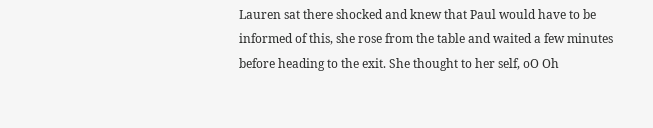Lauren sat there shocked and knew that Paul would have to be informed of this, she rose from the table and waited a few minutes before heading to the exit. She thought to her self, oO Oh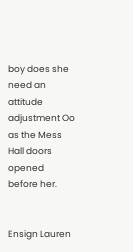boy does she need an attitude adjustment Oo as the Mess Hall doors opened before her.


Ensign Lauren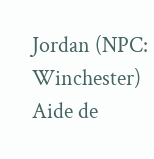Jordan (NPC: Winchester)
Aide de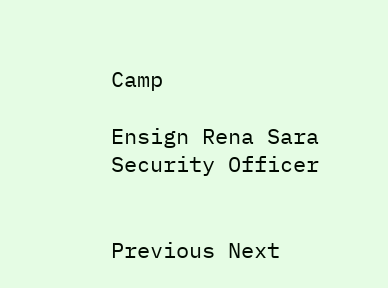Camp

Ensign Rena Sara
Security Officer


Previous Next